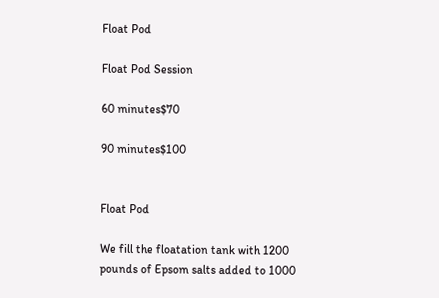Float Pod

Float Pod Session

60 minutes$70

90 minutes$100


Float Pod

We fill the floatation tank with 1200 pounds of Epsom salts added to 1000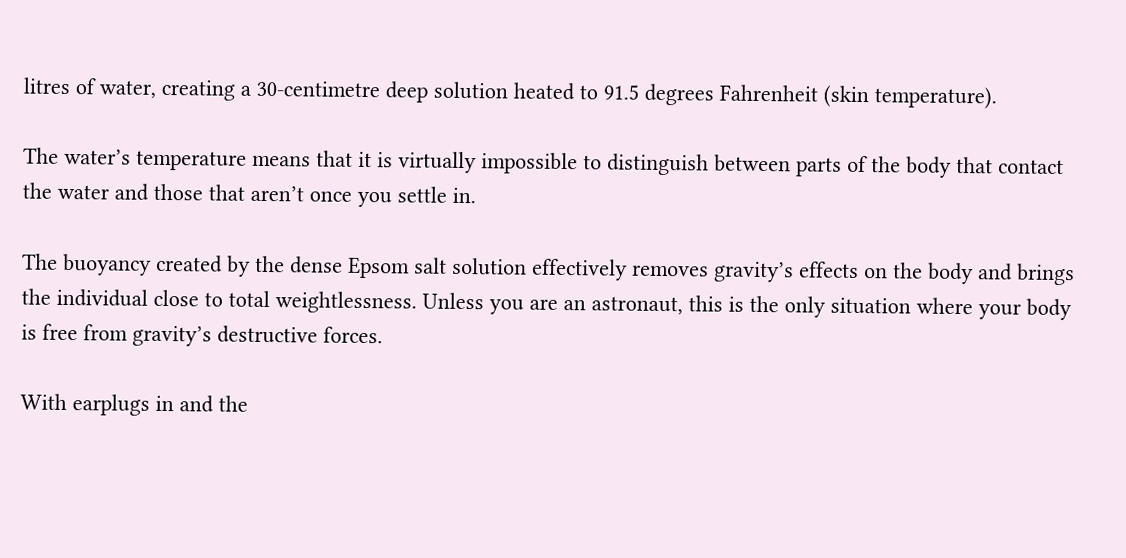litres of water, creating a 30-centimetre deep solution heated to 91.5 degrees Fahrenheit (skin temperature).

The water’s temperature means that it is virtually impossible to distinguish between parts of the body that contact the water and those that aren’t once you settle in.

The buoyancy created by the dense Epsom salt solution effectively removes gravity’s effects on the body and brings the individual close to total weightlessness. Unless you are an astronaut, this is the only situation where your body is free from gravity’s destructive forces.

With earplugs in and the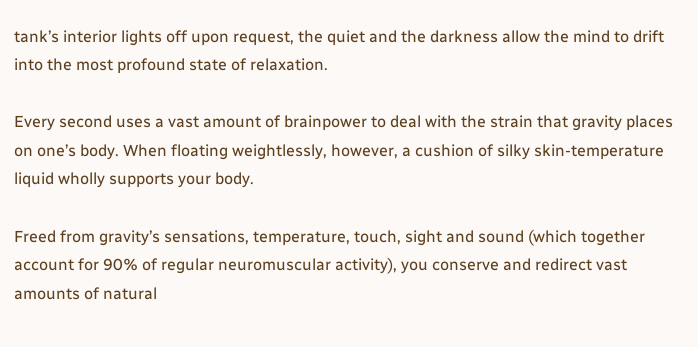tank’s interior lights off upon request, the quiet and the darkness allow the mind to drift into the most profound state of relaxation.

Every second uses a vast amount of brainpower to deal with the strain that gravity places on one’s body. When floating weightlessly, however, a cushion of silky skin-temperature liquid wholly supports your body.

Freed from gravity’s sensations, temperature, touch, sight and sound (which together account for 90% of regular neuromuscular activity), you conserve and redirect vast amounts of natural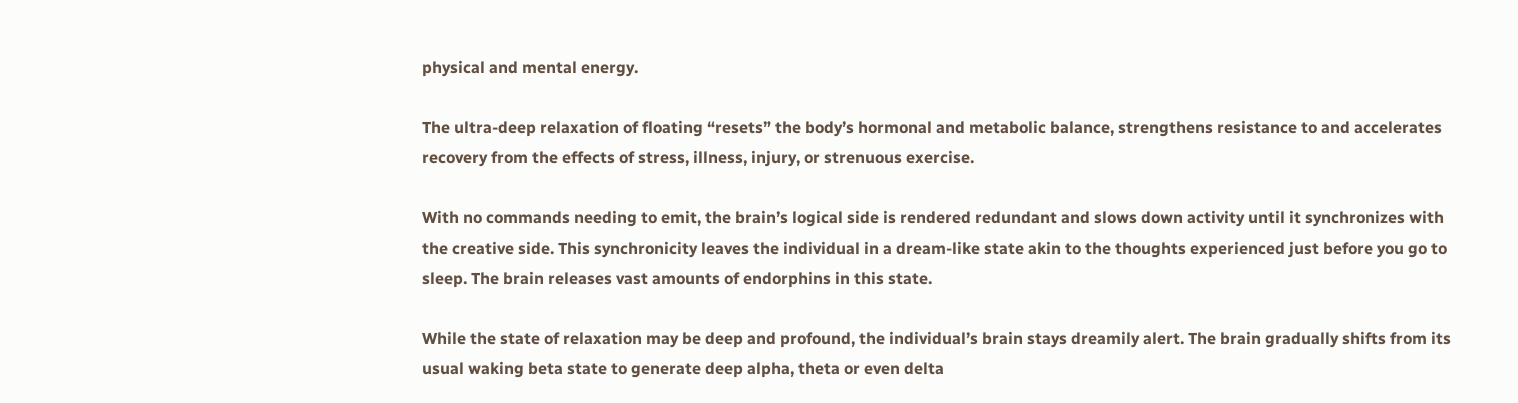physical and mental energy.

The ultra-deep relaxation of floating “resets” the body’s hormonal and metabolic balance, strengthens resistance to and accelerates recovery from the effects of stress, illness, injury, or strenuous exercise.

With no commands needing to emit, the brain’s logical side is rendered redundant and slows down activity until it synchronizes with the creative side. This synchronicity leaves the individual in a dream-like state akin to the thoughts experienced just before you go to sleep. The brain releases vast amounts of endorphins in this state.

While the state of relaxation may be deep and profound, the individual’s brain stays dreamily alert. The brain gradually shifts from its usual waking beta state to generate deep alpha, theta or even delta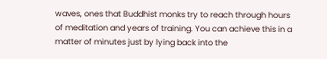waves, ones that Buddhist monks try to reach through hours of meditation and years of training. You can achieve this in a matter of minutes just by lying back into the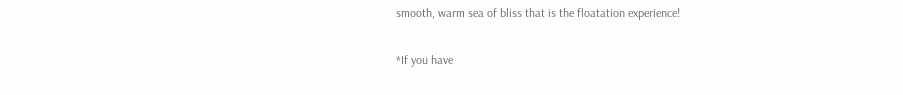smooth, warm sea of bliss that is the floatation experience!

*If you have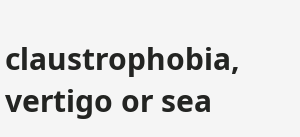claustrophobia, vertigo or sea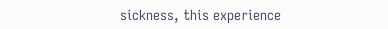sickness, this experience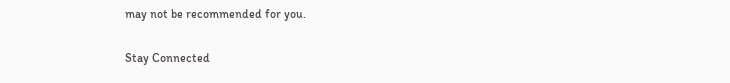may not be recommended for you.

Stay Connected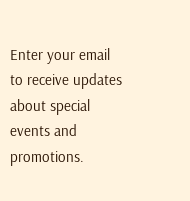Enter your email to receive updates about special events and promotions.